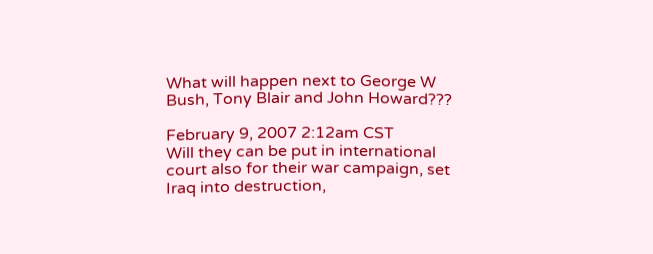What will happen next to George W Bush, Tony Blair and John Howard???

February 9, 2007 2:12am CST
Will they can be put in international court also for their war campaign, set Iraq into destruction,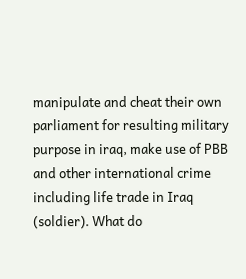manipulate and cheat their own parliament for resulting military purpose in iraq, make use of PBB and other international crime including life trade in Iraq (soldier). What do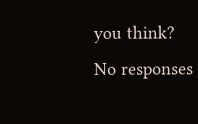you think?
No responses